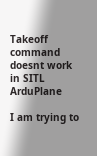Takeoff command doesnt work in SITL ArduPlane

I am trying to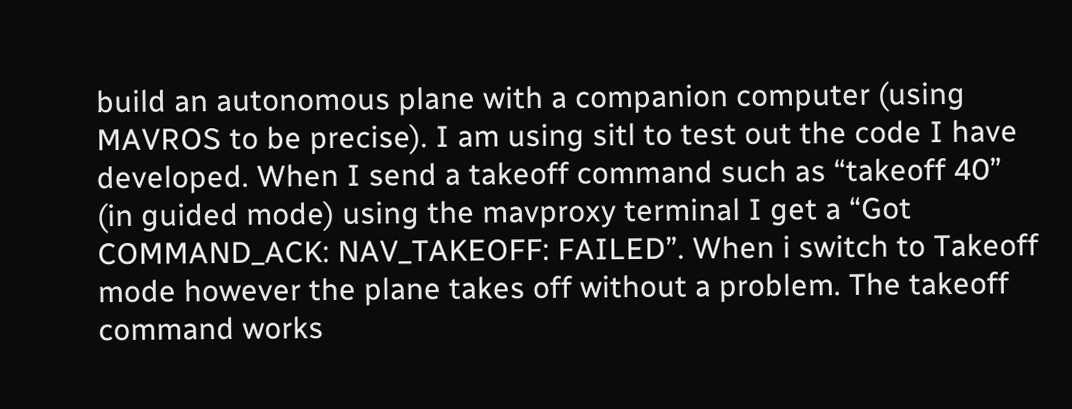build an autonomous plane with a companion computer (using MAVROS to be precise). I am using sitl to test out the code I have developed. When I send a takeoff command such as “takeoff 40” (in guided mode) using the mavproxy terminal I get a “Got COMMAND_ACK: NAV_TAKEOFF: FAILED”. When i switch to Takeoff mode however the plane takes off without a problem. The takeoff command works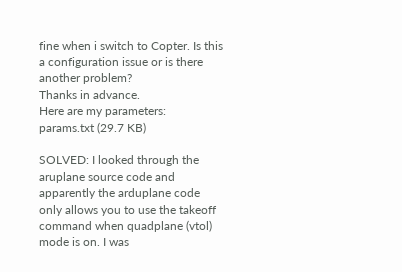fine when i switch to Copter. Is this a configuration issue or is there another problem?
Thanks in advance.
Here are my parameters:
params.txt (29.7 KB)

SOLVED: I looked through the aruplane source code and apparently the arduplane code only allows you to use the takeoff command when quadplane (vtol) mode is on. I was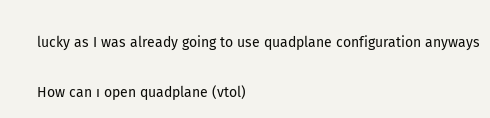lucky as I was already going to use quadplane configuration anyways

How can ı open quadplane (vtol)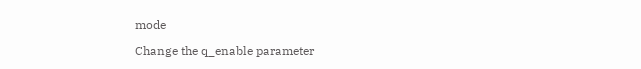mode

Change the q_enable parameter